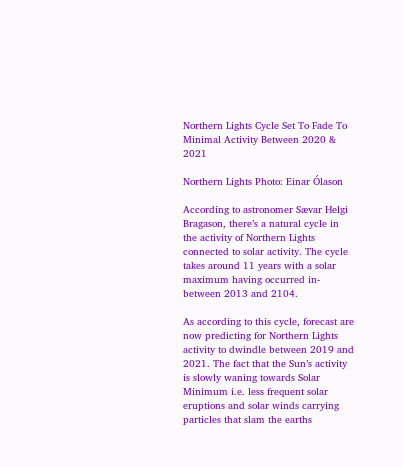Northern Lights Cycle Set To Fade To Minimal Activity Between 2020 & 2021

Northern Lights Photo: Einar Ólason

According to astronomer Sævar Helgi Bragason, there’s a natural cycle in the activity of Northern Lights connected to solar activity. The cycle takes around 11 years with a solar maximum having occurred in-between 2013 and 2104.

As according to this cycle, forecast are now predicting for Northern Lights activity to dwindle between 2019 and 2021. The fact that the Sun’s activity is slowly waning towards Solar Minimum i.e. less frequent solar eruptions and solar winds carrying particles that slam the earths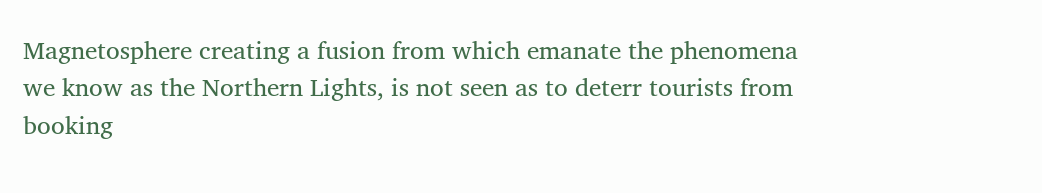Magnetosphere creating a fusion from which emanate the phenomena we know as the Northern Lights, is not seen as to deterr tourists from booking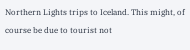Northern Lights trips to Iceland. This might, of course be due to tourist not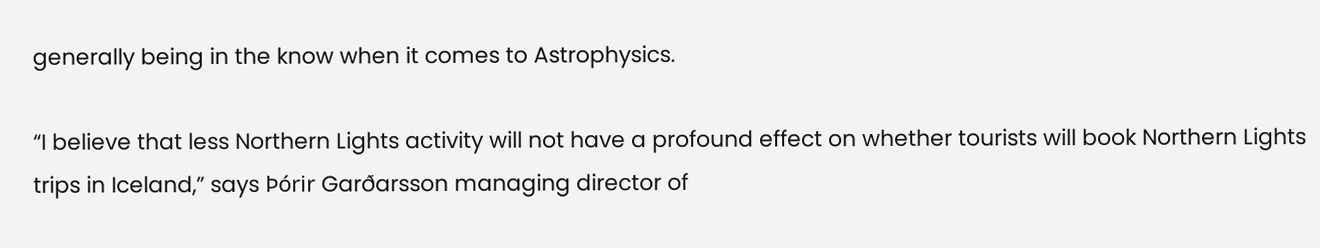generally being in the know when it comes to Astrophysics.

“I believe that less Northern Lights activity will not have a profound effect on whether tourists will book Northern Lights trips in Iceland,” says Þórir Garðarsson managing director of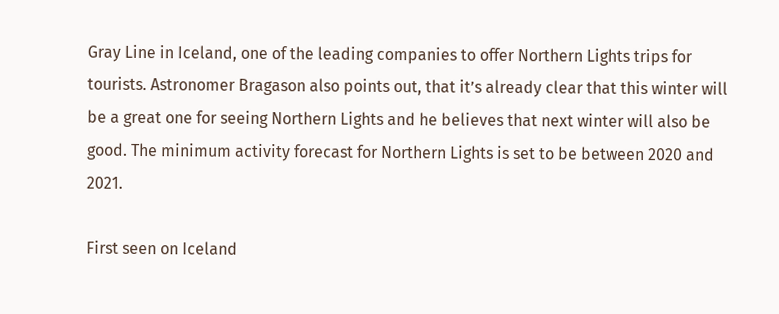Gray Line in Iceland, one of the leading companies to offer Northern Lights trips for tourists. Astronomer Bragason also points out, that it’s already clear that this winter will be a great one for seeing Northern Lights and he believes that next winter will also be good. The minimum activity forecast for Northern Lights is set to be between 2020 and 2021.

First seen on Iceland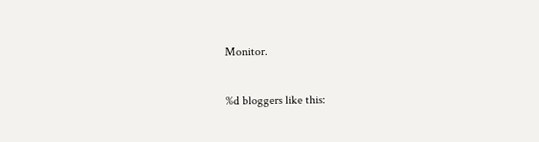Monitor.

%d bloggers like this: